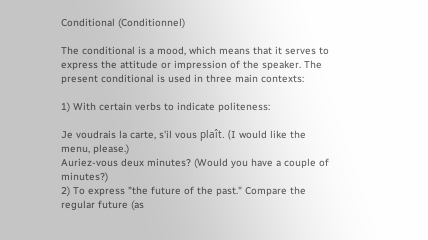Conditional (Conditionnel)

The conditional is a mood, which means that it serves to express the attitude or impression of the speaker. The present conditional is used in three main contexts:

1) With certain verbs to indicate politeness:

Je voudrais la carte, s'il vous plaît. (I would like the menu, please.)
Auriez-vous deux minutes? (Would you have a couple of minutes?)
2) To express "the future of the past." Compare the regular future (as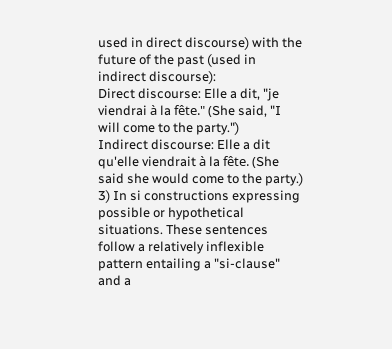used in direct discourse) with the future of the past (used in indirect discourse):
Direct discourse: Elle a dit, "je viendrai à la fête." (She said, "I will come to the party.")
Indirect discourse: Elle a dit qu'elle viendrait à la fête. (She said she would come to the party.)
3) In si constructions expressing possible or hypothetical situations. These sentences follow a relatively inflexible pattern entailing a "si-clause" and a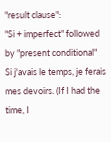"result clause":
"Si + imperfect" followed by "present conditional"
Si j'avais le temps, je ferais mes devoirs. (If I had the time, I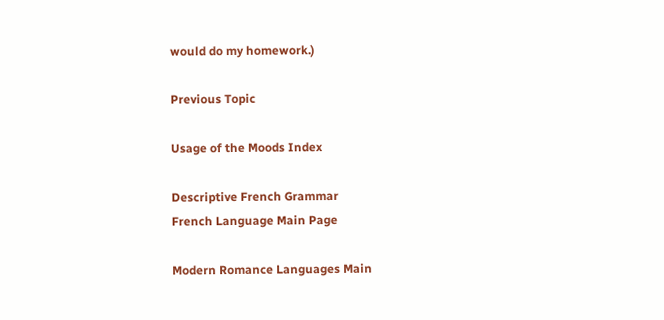would do my homework.)

Previous Topic

Usage of the Moods Index

Descriptive French Grammar
French Language Main Page

Modern Romance Languages Main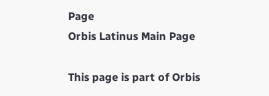Page
Orbis Latinus Main Page

This page is part of Orbis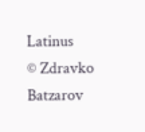Latinus
© Zdravko Batzarov